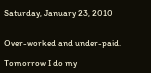Saturday, January 23, 2010


Over-worked and under-paid.

Tomorrow I do my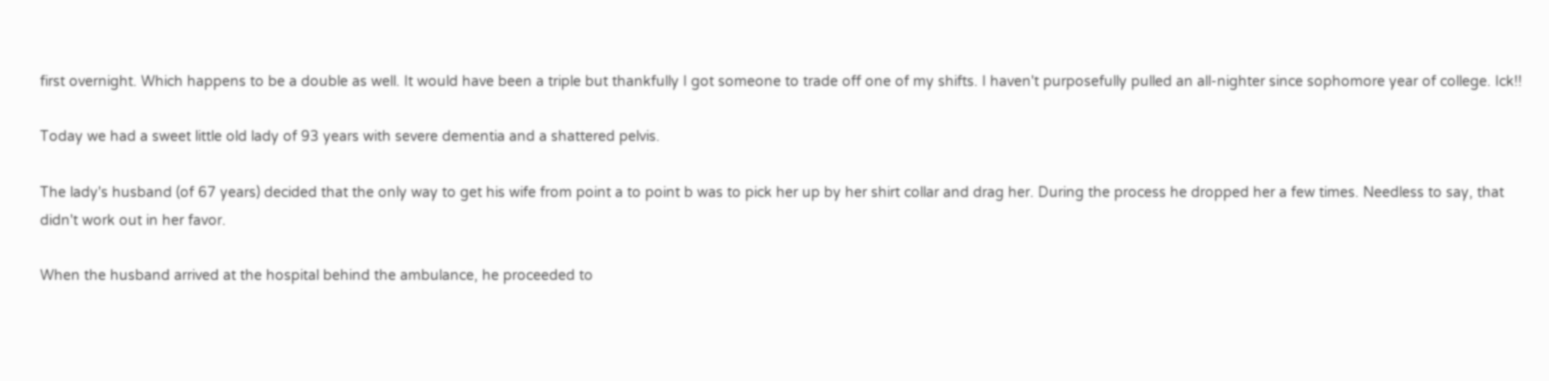first overnight. Which happens to be a double as well. It would have been a triple but thankfully I got someone to trade off one of my shifts. I haven't purposefully pulled an all-nighter since sophomore year of college. Ick!!

Today we had a sweet little old lady of 93 years with severe dementia and a shattered pelvis.

The lady's husband (of 67 years) decided that the only way to get his wife from point a to point b was to pick her up by her shirt collar and drag her. During the process he dropped her a few times. Needless to say, that didn't work out in her favor.

When the husband arrived at the hospital behind the ambulance, he proceeded to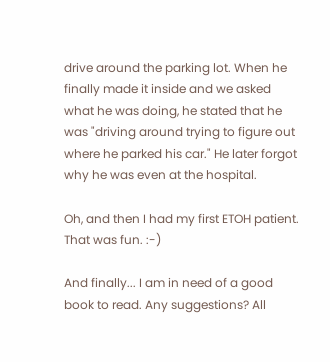drive around the parking lot. When he finally made it inside and we asked what he was doing, he stated that he was "driving around trying to figure out where he parked his car." He later forgot why he was even at the hospital.

Oh, and then I had my first ETOH patient. That was fun. :-)

And finally... I am in need of a good book to read. Any suggestions? All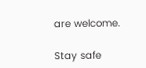are welcome.

Stay safe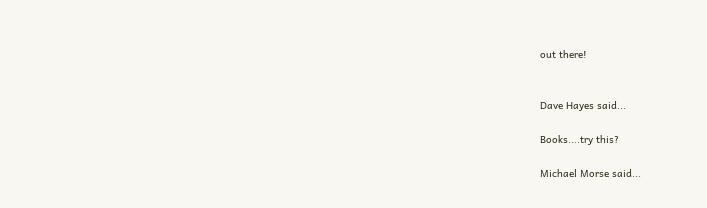out there!


Dave Hayes said...

Books....try this?

Michael Morse said...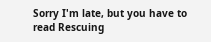Sorry I'm late, but you have to read Rescuing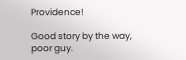Providence!

Good story by the way, poor guy.